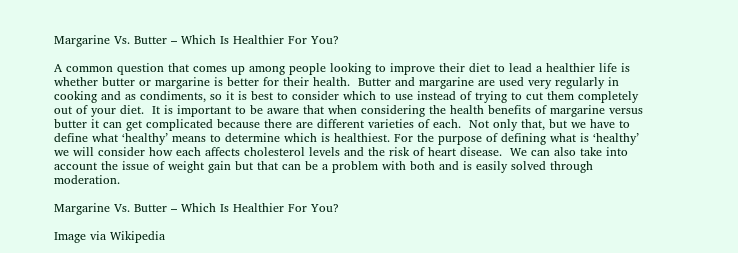Margarine Vs. Butter – Which Is Healthier For You?

A common question that comes up among people looking to improve their diet to lead a healthier life is whether butter or margarine is better for their health.  Butter and margarine are used very regularly in cooking and as condiments, so it is best to consider which to use instead of trying to cut them completely out of your diet.  It is important to be aware that when considering the health benefits of margarine versus butter it can get complicated because there are different varieties of each.  Not only that, but we have to define what ‘healthy’ means to determine which is healthiest. For the purpose of defining what is ‘healthy’ we will consider how each affects cholesterol levels and the risk of heart disease.  We can also take into account the issue of weight gain but that can be a problem with both and is easily solved through moderation.

Margarine Vs. Butter – Which Is Healthier For You?

Image via Wikipedia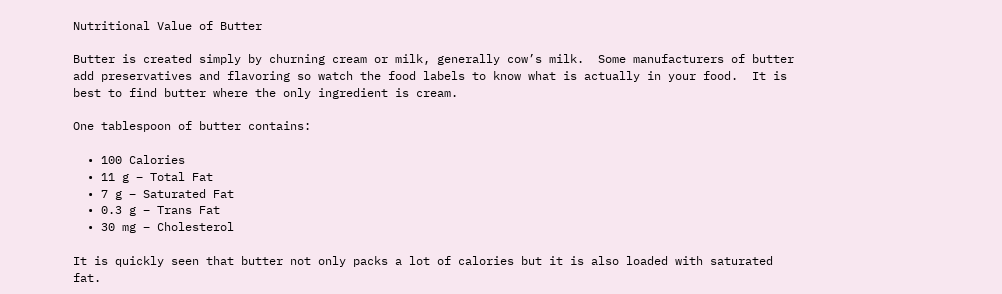Nutritional Value of Butter

Butter is created simply by churning cream or milk, generally cow’s milk.  Some manufacturers of butter add preservatives and flavoring so watch the food labels to know what is actually in your food.  It is best to find butter where the only ingredient is cream.

One tablespoon of butter contains:

  • 100 Calories
  • 11 g – Total Fat
  • 7 g – Saturated Fat
  • 0.3 g – Trans Fat
  • 30 mg – Cholesterol

It is quickly seen that butter not only packs a lot of calories but it is also loaded with saturated fat.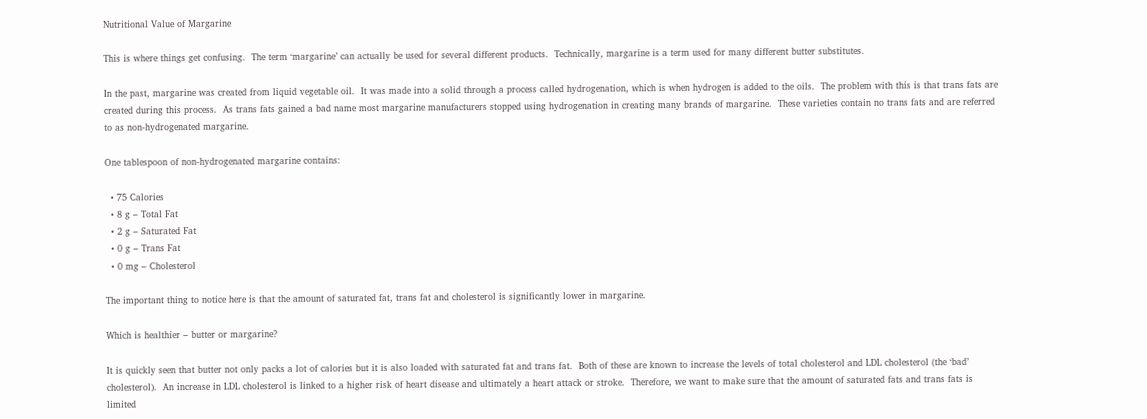Nutritional Value of Margarine

This is where things get confusing.  The term ‘margarine’ can actually be used for several different products.  Technically, margarine is a term used for many different butter substitutes.

In the past, margarine was created from liquid vegetable oil.  It was made into a solid through a process called hydrogenation, which is when hydrogen is added to the oils.  The problem with this is that trans fats are created during this process.  As trans fats gained a bad name most margarine manufacturers stopped using hydrogenation in creating many brands of margarine.  These varieties contain no trans fats and are referred to as non-hydrogenated margarine.

One tablespoon of non-hydrogenated margarine contains:

  • 75 Calories
  • 8 g – Total Fat
  • 2 g – Saturated Fat
  • 0 g – Trans Fat
  • 0 mg – Cholesterol

The important thing to notice here is that the amount of saturated fat, trans fat and cholesterol is significantly lower in margarine.

Which is healthier – butter or margarine?

It is quickly seen that butter not only packs a lot of calories but it is also loaded with saturated fat and trans fat.  Both of these are known to increase the levels of total cholesterol and LDL cholesterol (the ‘bad’ cholesterol).  An increase in LDL cholesterol is linked to a higher risk of heart disease and ultimately a heart attack or stroke.  Therefore, we want to make sure that the amount of saturated fats and trans fats is limited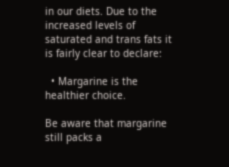in our diets. Due to the increased levels of saturated and trans fats it is fairly clear to declare:

  • Margarine is the healthier choice.

Be aware that margarine still packs a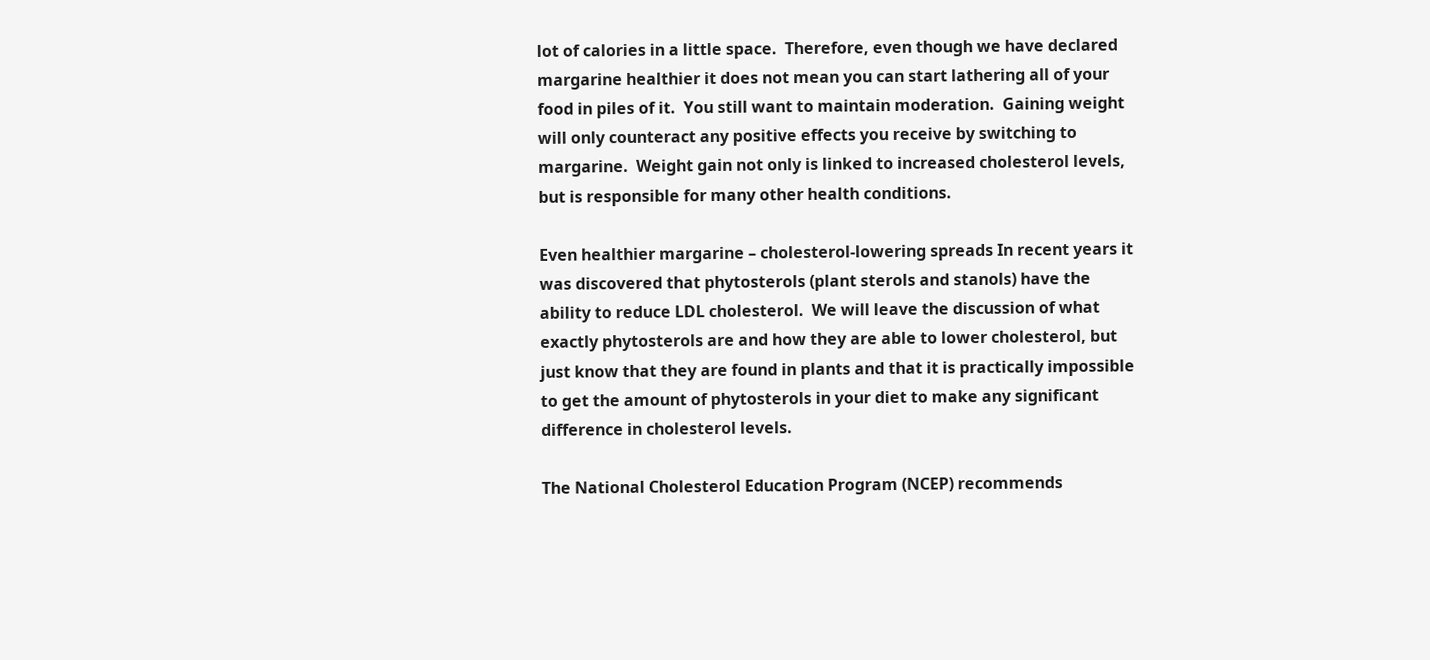lot of calories in a little space.  Therefore, even though we have declared margarine healthier it does not mean you can start lathering all of your food in piles of it.  You still want to maintain moderation.  Gaining weight will only counteract any positive effects you receive by switching to margarine.  Weight gain not only is linked to increased cholesterol levels, but is responsible for many other health conditions.

Even healthier margarine – cholesterol-lowering spreads In recent years it was discovered that phytosterols (plant sterols and stanols) have the ability to reduce LDL cholesterol.  We will leave the discussion of what exactly phytosterols are and how they are able to lower cholesterol, but just know that they are found in plants and that it is practically impossible to get the amount of phytosterols in your diet to make any significant difference in cholesterol levels.

The National Cholesterol Education Program (NCEP) recommends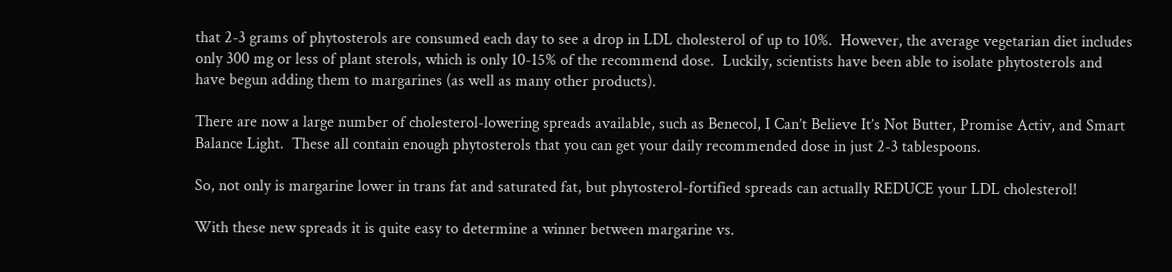that 2-3 grams of phytosterols are consumed each day to see a drop in LDL cholesterol of up to 10%.  However, the average vegetarian diet includes only 300 mg or less of plant sterols, which is only 10-15% of the recommend dose.  Luckily, scientists have been able to isolate phytosterols and have begun adding them to margarines (as well as many other products).

There are now a large number of cholesterol-lowering spreads available, such as Benecol, I Can’t Believe It’s Not Butter, Promise Activ, and Smart Balance Light.  These all contain enough phytosterols that you can get your daily recommended dose in just 2-3 tablespoons.

So, not only is margarine lower in trans fat and saturated fat, but phytosterol-fortified spreads can actually REDUCE your LDL cholesterol!

With these new spreads it is quite easy to determine a winner between margarine vs.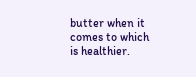butter when it comes to which is healthier.